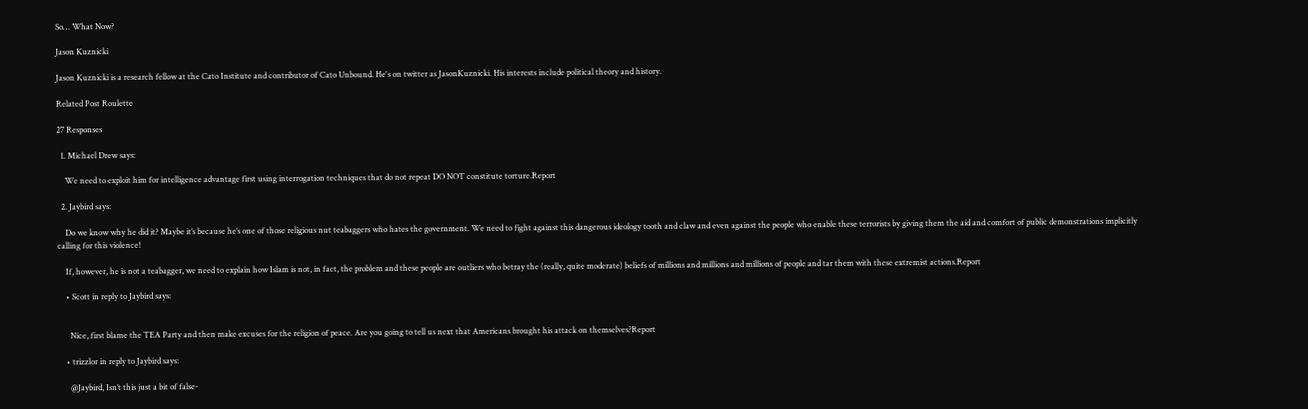So… What Now?

Jason Kuznicki

Jason Kuznicki is a research fellow at the Cato Institute and contributor of Cato Unbound. He's on twitter as JasonKuznicki. His interests include political theory and history.

Related Post Roulette

27 Responses

  1. Michael Drew says:

    We need to exploit him for intelligence advantage first using interrogation techniques that do not repeat DO NOT constitute torture.Report

  2. Jaybird says:

    Do we know why he did it? Maybe it’s because he’s one of those religious nut teabaggers who hates the government. We need to fight against this dangerous ideology tooth and claw and even against the people who enable these terrorists by giving them the aid and comfort of public demonstrations implicitly calling for this violence!

    If, however, he is not a teabagger, we need to explain how Islam is not, in fact, the problem and these people are outliers who betray the (really, quite moderate) beliefs of millions and millions and millions of people and tar them with these extremist actions.Report

    • Scott in reply to Jaybird says:


      Nice, first blame the TEA Party and then make excuses for the religion of peace. Are you going to tell us next that Americans brought his attack on themselves?Report

    • trizzlor in reply to Jaybird says:

      @Jaybird, Isn’t this just a bit of false-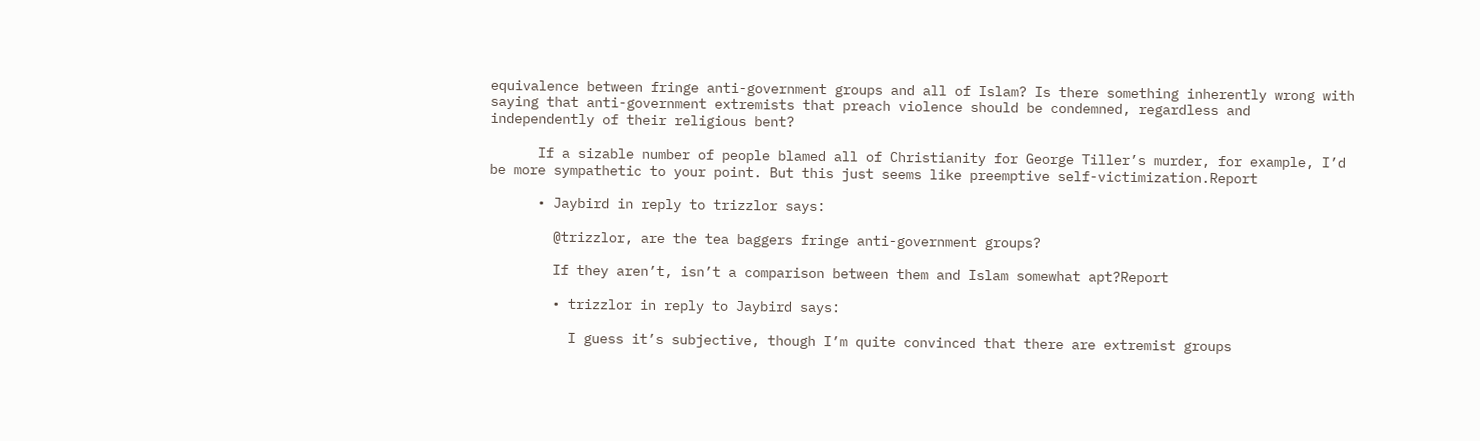equivalence between fringe anti-government groups and all of Islam? Is there something inherently wrong with saying that anti-government extremists that preach violence should be condemned, regardless and independently of their religious bent?

      If a sizable number of people blamed all of Christianity for George Tiller’s murder, for example, I’d be more sympathetic to your point. But this just seems like preemptive self-victimization.Report

      • Jaybird in reply to trizzlor says:

        @trizzlor, are the tea baggers fringe anti-government groups?

        If they aren’t, isn’t a comparison between them and Islam somewhat apt?Report

        • trizzlor in reply to Jaybird says:

          I guess it’s subjective, though I’m quite convinced that there are extremist groups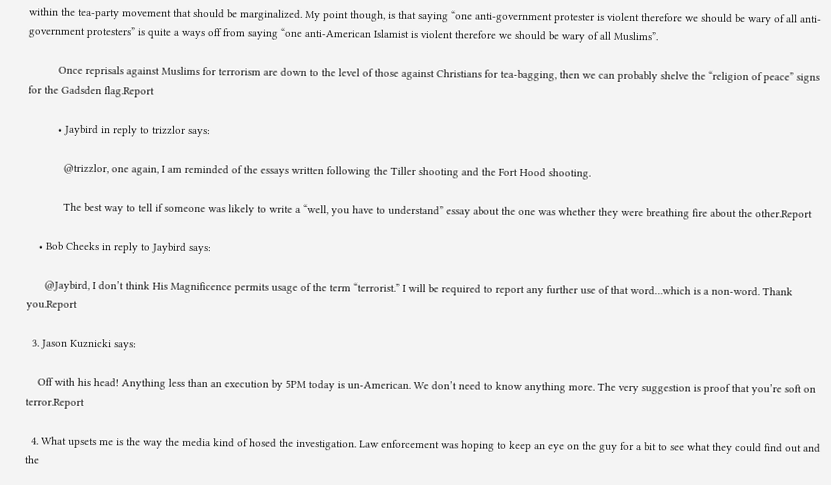within the tea-party movement that should be marginalized. My point though, is that saying “one anti-government protester is violent therefore we should be wary of all anti-government protesters” is quite a ways off from saying “one anti-American Islamist is violent therefore we should be wary of all Muslims”.

          Once reprisals against Muslims for terrorism are down to the level of those against Christians for tea-bagging, then we can probably shelve the “religion of peace” signs for the Gadsden flag.Report

          • Jaybird in reply to trizzlor says:

            @trizzlor, one again, I am reminded of the essays written following the Tiller shooting and the Fort Hood shooting.

            The best way to tell if someone was likely to write a “well, you have to understand” essay about the one was whether they were breathing fire about the other.Report

    • Bob Cheeks in reply to Jaybird says:

      @Jaybird, I don’t think His Magnificence permits usage of the term “terrorist.” I will be required to report any further use of that word…which is a non-word. Thank you.Report

  3. Jason Kuznicki says:

    Off with his head! Anything less than an execution by 5PM today is un-American. We don’t need to know anything more. The very suggestion is proof that you’re soft on terror.Report

  4. What upsets me is the way the media kind of hosed the investigation. Law enforcement was hoping to keep an eye on the guy for a bit to see what they could find out and the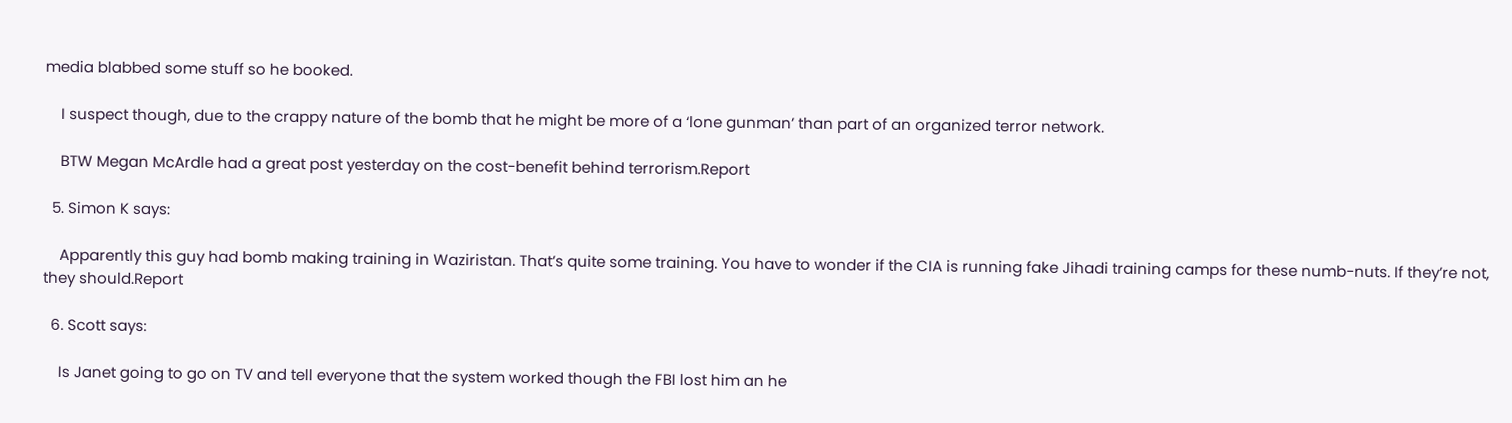media blabbed some stuff so he booked.

    I suspect though, due to the crappy nature of the bomb that he might be more of a ‘lone gunman’ than part of an organized terror network.

    BTW Megan McArdle had a great post yesterday on the cost-benefit behind terrorism.Report

  5. Simon K says:

    Apparently this guy had bomb making training in Waziristan. That’s quite some training. You have to wonder if the CIA is running fake Jihadi training camps for these numb-nuts. If they’re not, they should.Report

  6. Scott says:

    Is Janet going to go on TV and tell everyone that the system worked though the FBI lost him an he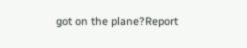got on the plane?Report